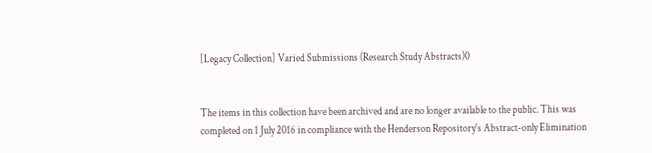[Legacy Collection] Varied Submissions (Research Study Abstracts)0


The items in this collection have been archived and are no longer available to the public. This was completed on 1 July 2016 in compliance with the Henderson Repository's Abstract-only Elimination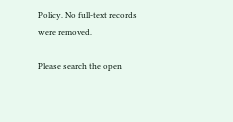Policy. No full-text records were removed.

Please search the open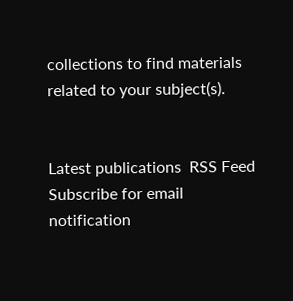collections to find materials related to your subject(s).


Latest publications  RSS Feed Subscribe for email notification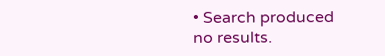• Search produced no results.